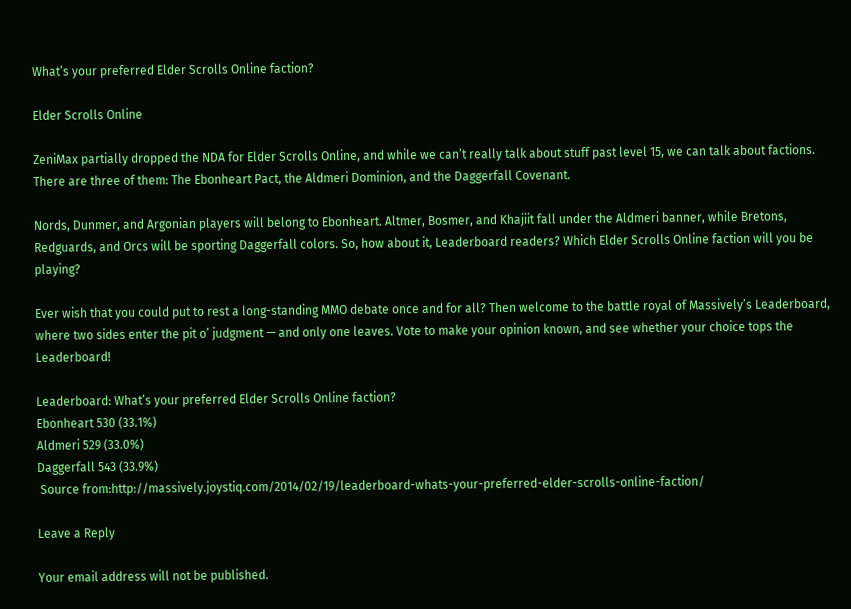What’s your preferred Elder Scrolls Online faction?

Elder Scrolls Online

ZeniMax partially dropped the NDA for Elder Scrolls Online, and while we can’t really talk about stuff past level 15, we can talk about factions. There are three of them: The Ebonheart Pact, the Aldmeri Dominion, and the Daggerfall Covenant.

Nords, Dunmer, and Argonian players will belong to Ebonheart. Altmer, Bosmer, and Khajiit fall under the Aldmeri banner, while Bretons, Redguards, and Orcs will be sporting Daggerfall colors. So, how about it, Leaderboard readers? Which Elder Scrolls Online faction will you be playing?

Ever wish that you could put to rest a long-standing MMO debate once and for all? Then welcome to the battle royal of Massively’s Leaderboard, where two sides enter the pit o’ judgment — and only one leaves. Vote to make your opinion known, and see whether your choice tops the Leaderboard!

Leaderboard: What’s your preferred Elder Scrolls Online faction?
Ebonheart 530 (33.1%)
Aldmeri 529 (33.0%)
Daggerfall 543 (33.9%)
 Source from:http://massively.joystiq.com/2014/02/19/leaderboard-whats-your-preferred-elder-scrolls-online-faction/

Leave a Reply

Your email address will not be published.